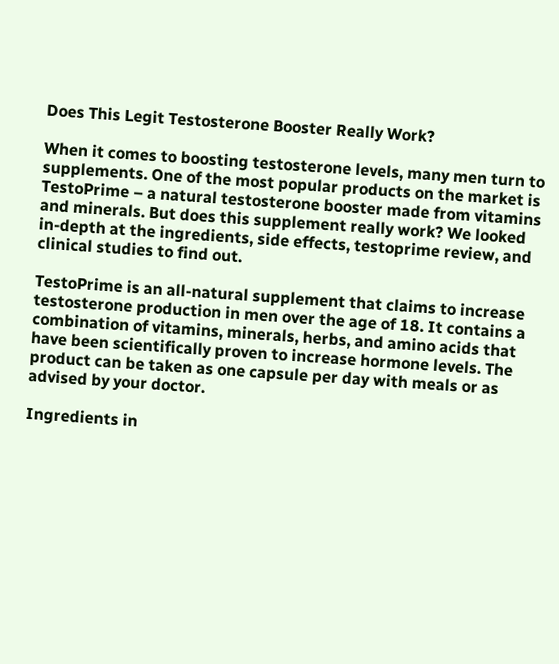Does This Legit Testosterone Booster Really Work?

When it comes to boosting testosterone levels, many men turn to supplements. One of the most popular products on the market is TestoPrime – a natural testosterone booster made from vitamins and minerals. But does this supplement really work? We looked in-depth at the ingredients, side effects, testoprime review, and clinical studies to find out.

TestoPrime is an all-natural supplement that claims to increase testosterone production in men over the age of 18. It contains a combination of vitamins, minerals, herbs, and amino acids that have been scientifically proven to increase hormone levels. The product can be taken as one capsule per day with meals or as advised by your doctor.

Ingredients in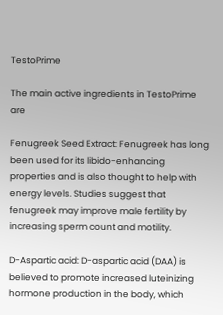TestoPrime

The main active ingredients in TestoPrime are

Fenugreek Seed Extract: Fenugreek has long been used for its libido-enhancing properties and is also thought to help with energy levels. Studies suggest that fenugreek may improve male fertility by increasing sperm count and motility.

D-Aspartic acid: D-aspartic acid (DAA) is believed to promote increased luteinizing hormone production in the body, which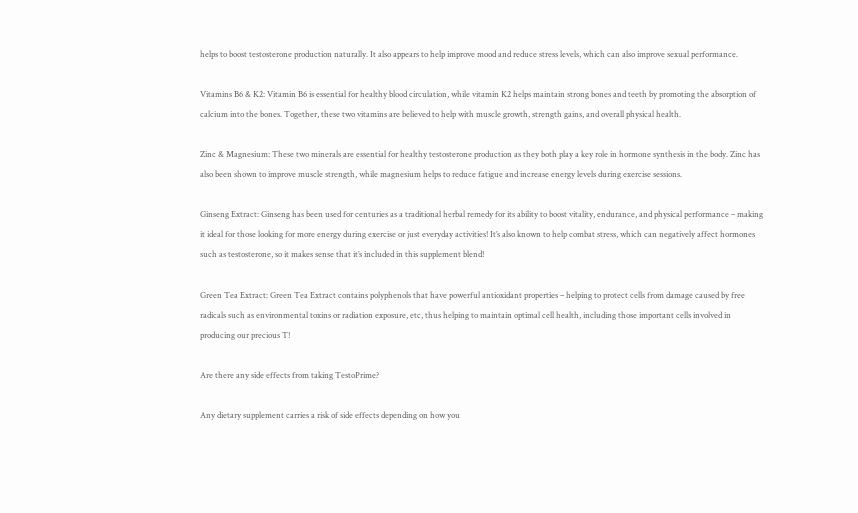helps to boost testosterone production naturally. It also appears to help improve mood and reduce stress levels, which can also improve sexual performance.

Vitamins B6 & K2: Vitamin B6 is essential for healthy blood circulation, while vitamin K2 helps maintain strong bones and teeth by promoting the absorption of calcium into the bones. Together, these two vitamins are believed to help with muscle growth, strength gains, and overall physical health.

Zinc & Magnesium: These two minerals are essential for healthy testosterone production as they both play a key role in hormone synthesis in the body. Zinc has also been shown to improve muscle strength, while magnesium helps to reduce fatigue and increase energy levels during exercise sessions.

Ginseng Extract: Ginseng has been used for centuries as a traditional herbal remedy for its ability to boost vitality, endurance, and physical performance – making it ideal for those looking for more energy during exercise or just everyday activities! It’s also known to help combat stress, which can negatively affect hormones such as testosterone, so it makes sense that it’s included in this supplement blend!

Green Tea Extract: Green Tea Extract contains polyphenols that have powerful antioxidant properties – helping to protect cells from damage caused by free radicals such as environmental toxins or radiation exposure, etc, thus helping to maintain optimal cell health, including those important cells involved in producing our precious T!

Are there any side effects from taking TestoPrime?

Any dietary supplement carries a risk of side effects depending on how you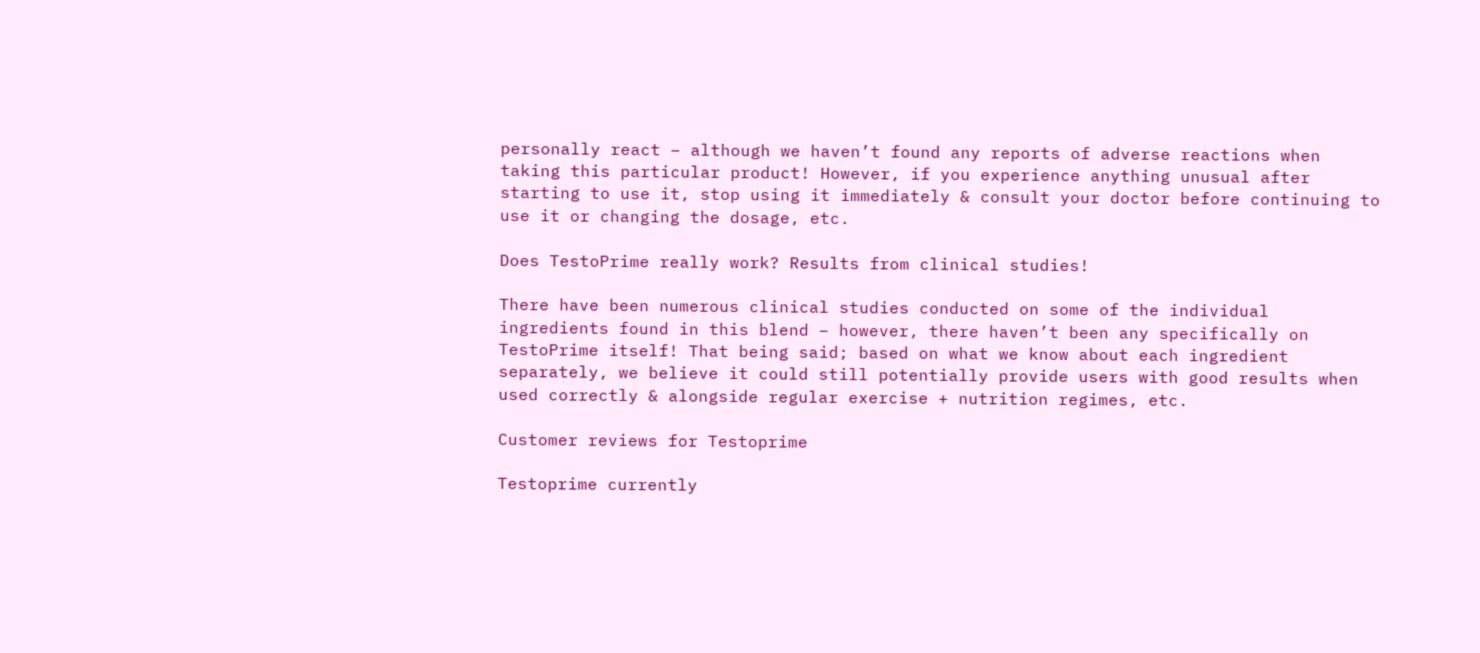personally react – although we haven’t found any reports of adverse reactions when taking this particular product! However, if you experience anything unusual after starting to use it, stop using it immediately & consult your doctor before continuing to use it or changing the dosage, etc.

Does TestoPrime really work? Results from clinical studies!

There have been numerous clinical studies conducted on some of the individual ingredients found in this blend – however, there haven’t been any specifically on TestoPrime itself! That being said; based on what we know about each ingredient separately, we believe it could still potentially provide users with good results when used correctly & alongside regular exercise + nutrition regimes, etc.

Customer reviews for Testoprime

Testoprime currently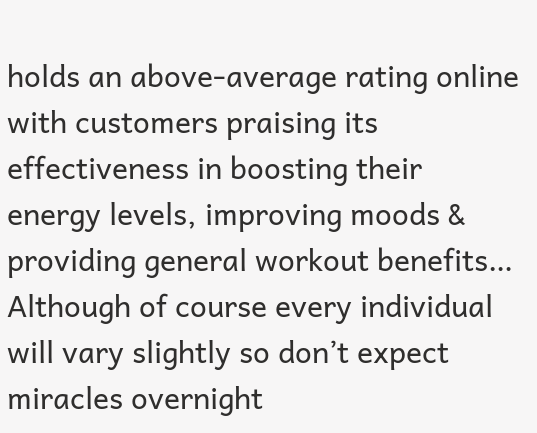holds an above-average rating online with customers praising its effectiveness in boosting their energy levels, improving moods & providing general workout benefits… Although of course every individual will vary slightly so don’t expect miracles overnight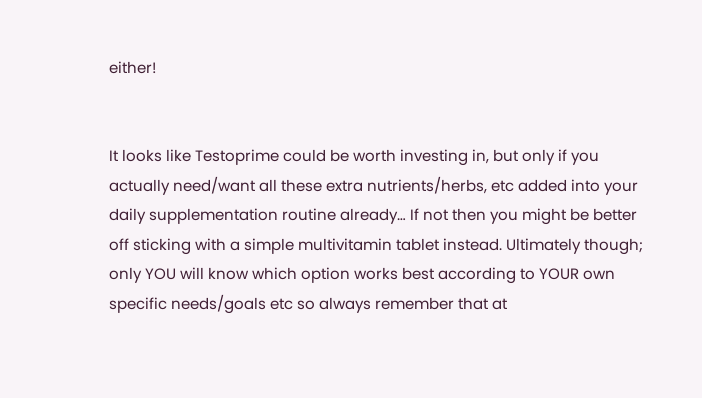either!


It looks like Testoprime could be worth investing in, but only if you actually need/want all these extra nutrients/herbs, etc added into your daily supplementation routine already… If not then you might be better off sticking with a simple multivitamin tablet instead. Ultimately though; only YOU will know which option works best according to YOUR own specific needs/goals etc so always remember that at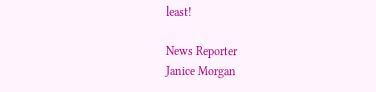least!

News Reporter
Janice Morgan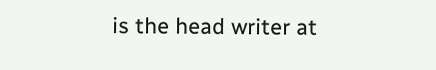is the head writer at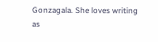Gonzagala. She loves writing as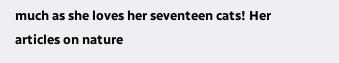much as she loves her seventeen cats! Her articles on nature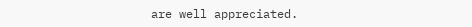are well appreciated.